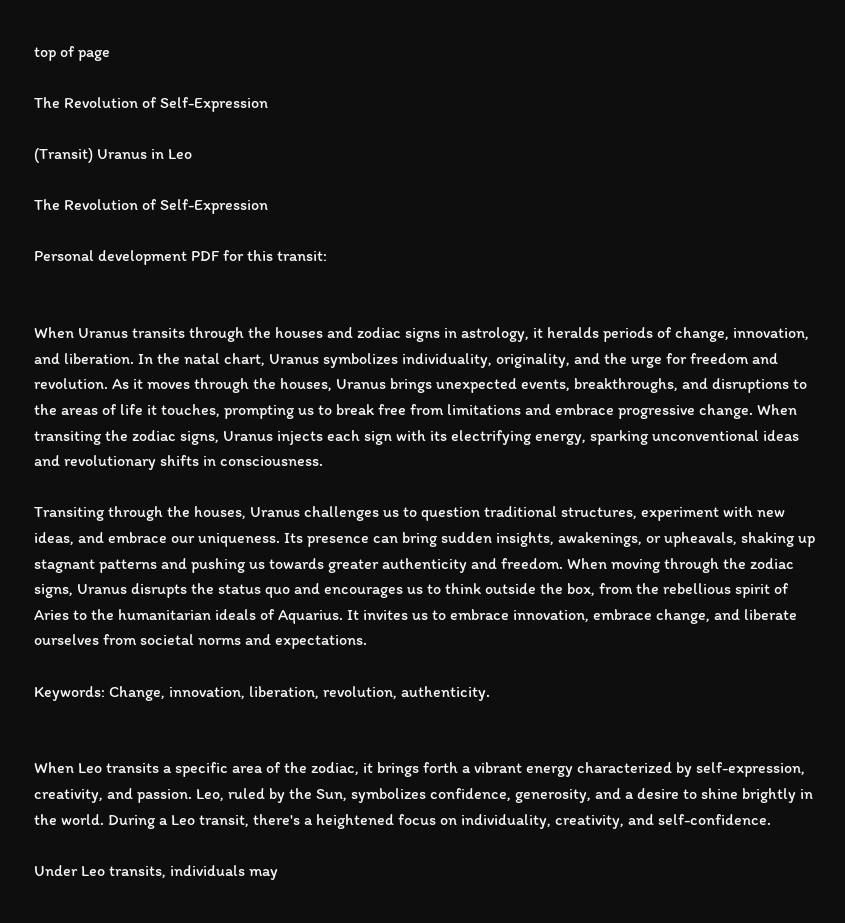top of page

The Revolution of Self-Expression

(Transit) Uranus in Leo

The Revolution of Self-Expression

Personal development PDF for this transit:


When Uranus transits through the houses and zodiac signs in astrology, it heralds periods of change, innovation, and liberation. In the natal chart, Uranus symbolizes individuality, originality, and the urge for freedom and revolution. As it moves through the houses, Uranus brings unexpected events, breakthroughs, and disruptions to the areas of life it touches, prompting us to break free from limitations and embrace progressive change. When transiting the zodiac signs, Uranus injects each sign with its electrifying energy, sparking unconventional ideas and revolutionary shifts in consciousness.

Transiting through the houses, Uranus challenges us to question traditional structures, experiment with new ideas, and embrace our uniqueness. Its presence can bring sudden insights, awakenings, or upheavals, shaking up stagnant patterns and pushing us towards greater authenticity and freedom. When moving through the zodiac signs, Uranus disrupts the status quo and encourages us to think outside the box, from the rebellious spirit of Aries to the humanitarian ideals of Aquarius. It invites us to embrace innovation, embrace change, and liberate ourselves from societal norms and expectations.

Keywords: Change, innovation, liberation, revolution, authenticity.


When Leo transits a specific area of the zodiac, it brings forth a vibrant energy characterized by self-expression, creativity, and passion. Leo, ruled by the Sun, symbolizes confidence, generosity, and a desire to shine brightly in the world. During a Leo transit, there's a heightened focus on individuality, creativity, and self-confidence.

Under Leo transits, individuals may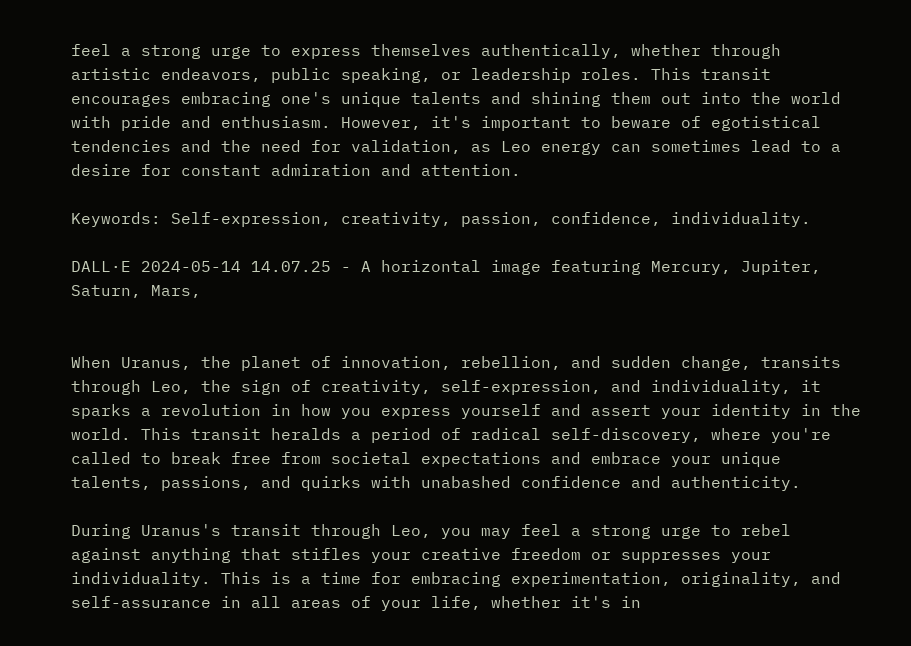feel a strong urge to express themselves authentically, whether through artistic endeavors, public speaking, or leadership roles. This transit encourages embracing one's unique talents and shining them out into the world with pride and enthusiasm. However, it's important to beware of egotistical tendencies and the need for validation, as Leo energy can sometimes lead to a desire for constant admiration and attention.

Keywords: Self-expression, creativity, passion, confidence, individuality.

DALL·E 2024-05-14 14.07.25 - A horizontal image featuring Mercury, Jupiter, Saturn, Mars,


When Uranus, the planet of innovation, rebellion, and sudden change, transits through Leo, the sign of creativity, self-expression, and individuality, it sparks a revolution in how you express yourself and assert your identity in the world. This transit heralds a period of radical self-discovery, where you're called to break free from societal expectations and embrace your unique talents, passions, and quirks with unabashed confidence and authenticity.

During Uranus's transit through Leo, you may feel a strong urge to rebel against anything that stifles your creative freedom or suppresses your individuality. This is a time for embracing experimentation, originality, and self-assurance in all areas of your life, whether it's in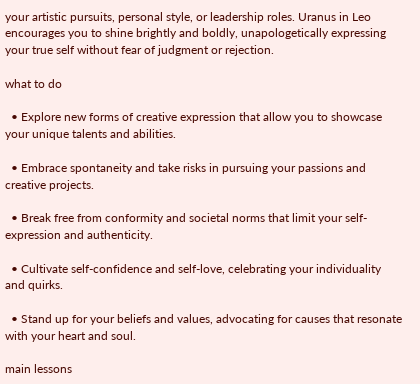your artistic pursuits, personal style, or leadership roles. Uranus in Leo encourages you to shine brightly and boldly, unapologetically expressing your true self without fear of judgment or rejection.

what to do

  • Explore new forms of creative expression that allow you to showcase your unique talents and abilities.

  • Embrace spontaneity and take risks in pursuing your passions and creative projects.

  • Break free from conformity and societal norms that limit your self-expression and authenticity.

  • Cultivate self-confidence and self-love, celebrating your individuality and quirks.

  • Stand up for your beliefs and values, advocating for causes that resonate with your heart and soul.

main lessons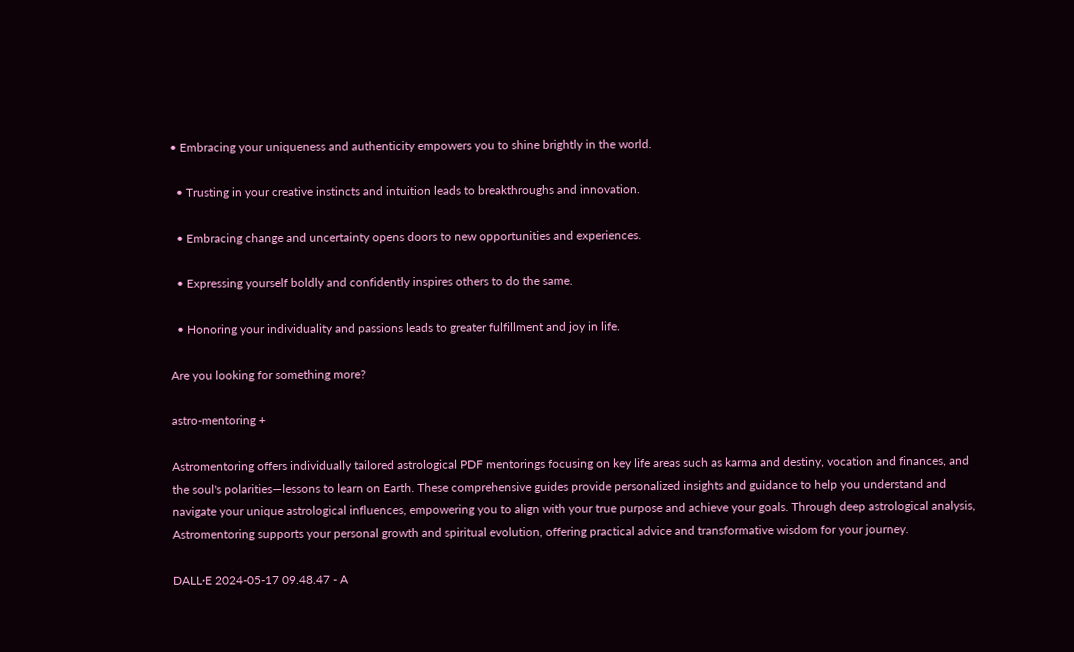• Embracing your uniqueness and authenticity empowers you to shine brightly in the world.

  • Trusting in your creative instincts and intuition leads to breakthroughs and innovation.

  • Embracing change and uncertainty opens doors to new opportunities and experiences.

  • Expressing yourself boldly and confidently inspires others to do the same.

  • Honoring your individuality and passions leads to greater fulfillment and joy in life.

Are you looking for something more?

astro-mentoring +

Astromentoring offers individually tailored astrological PDF mentorings focusing on key life areas such as karma and destiny, vocation and finances, and the soul's polarities—lessons to learn on Earth. These comprehensive guides provide personalized insights and guidance to help you understand and navigate your unique astrological influences, empowering you to align with your true purpose and achieve your goals. Through deep astrological analysis, Astromentoring supports your personal growth and spiritual evolution, offering practical advice and transformative wisdom for your journey.

DALL·E 2024-05-17 09.48.47 - A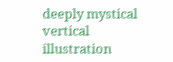deeply mystical vertical illustration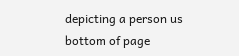depicting a person us
bottom of page